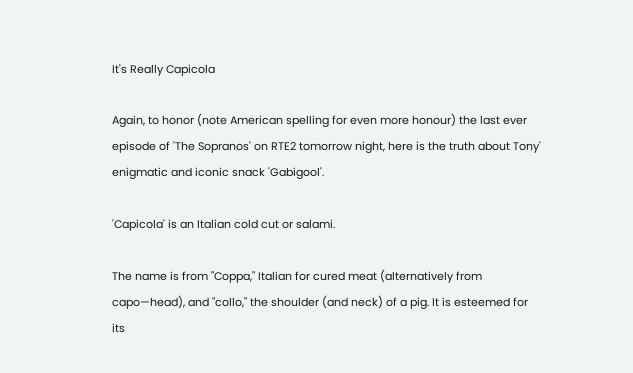It's Really Capicola

Again, to honor (note American spelling for even more honour) the last ever episode of 'The Sopranos' on RTE2 tomorrow night, here is the truth about Tony' enigmatic and iconic snack 'Gabigool'.

'Capicola' is an Italian cold cut or salami.

The name is from "Coppa," Italian for cured meat (alternatively from capo—head), and "collo," the shoulder (and neck) of a pig. It is esteemed for its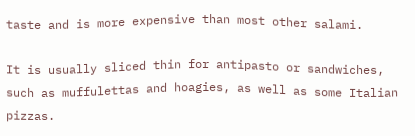taste and is more expensive than most other salami.

It is usually sliced thin for antipasto or sandwiches, such as muffulettas and hoagies, as well as some Italian pizzas.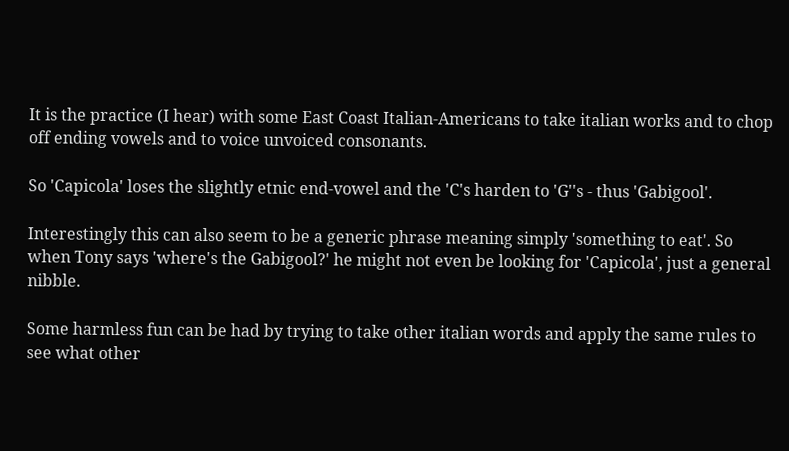It is the practice (I hear) with some East Coast Italian-Americans to take italian works and to chop off ending vowels and to voice unvoiced consonants.

So 'Capicola' loses the slightly etnic end-vowel and the 'C's harden to 'G''s - thus 'Gabigool'.

Interestingly this can also seem to be a generic phrase meaning simply 'something to eat'. So when Tony says 'where's the Gabigool?' he might not even be looking for 'Capicola', just a general nibble.

Some harmless fun can be had by trying to take other italian words and apply the same rules to see what other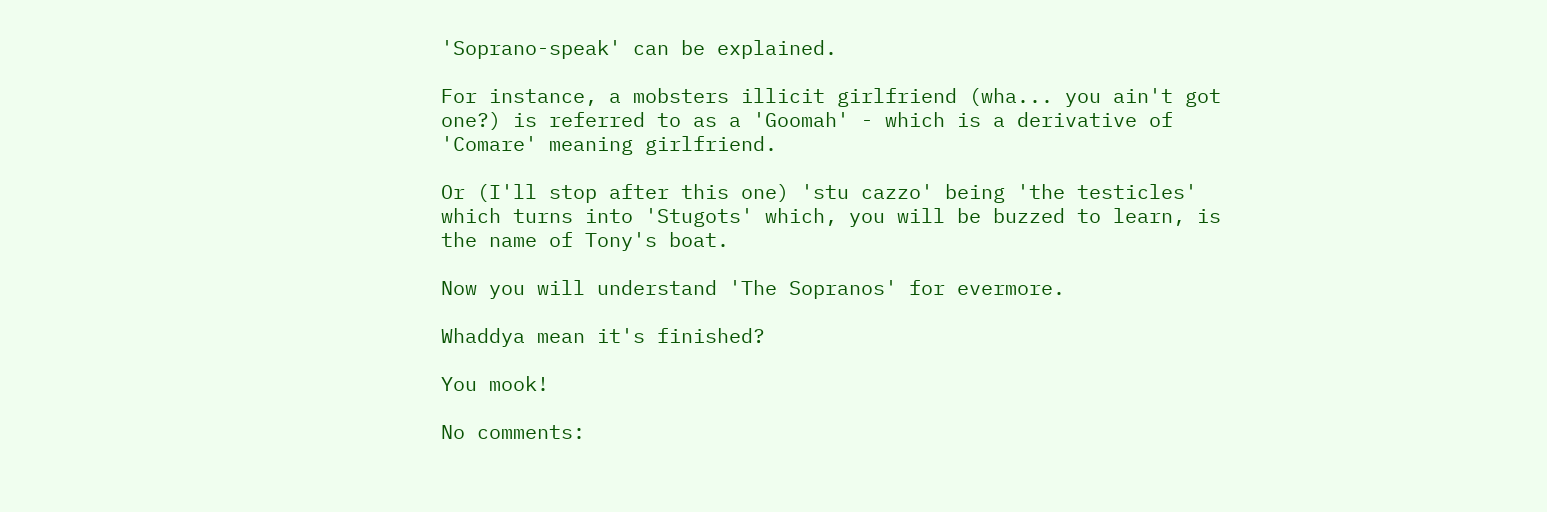'Soprano-speak' can be explained.

For instance, a mobsters illicit girlfriend (wha... you ain't got one?) is referred to as a 'Goomah' - which is a derivative of 'Comare' meaning girlfriend.

Or (I'll stop after this one) 'stu cazzo' being 'the testicles' which turns into 'Stugots' which, you will be buzzed to learn, is the name of Tony's boat.

Now you will understand 'The Sopranos' for evermore.

Whaddya mean it's finished?

You mook!

No comments: